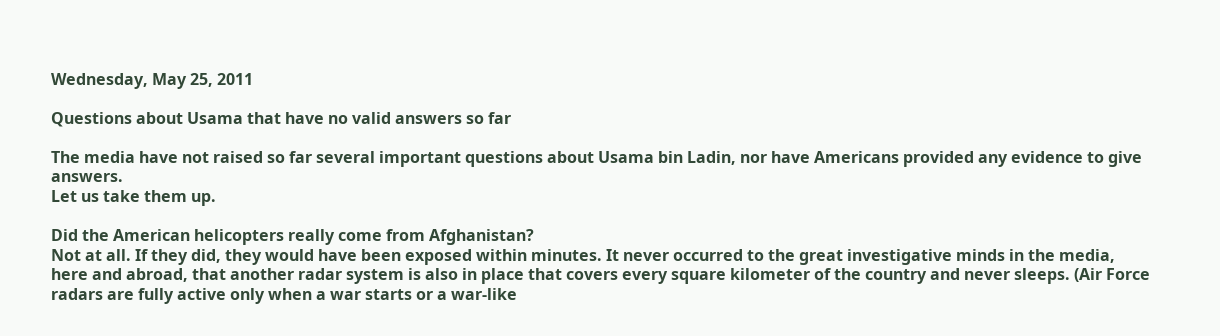Wednesday, May 25, 2011

Questions about Usama that have no valid answers so far

The media have not raised so far several important questions about Usama bin Ladin, nor have Americans provided any evidence to give answers.
Let us take them up.

Did the American helicopters really come from Afghanistan?
Not at all. If they did, they would have been exposed within minutes. It never occurred to the great investigative minds in the media, here and abroad, that another radar system is also in place that covers every square kilometer of the country and never sleeps. (Air Force radars are fully active only when a war starts or a war-like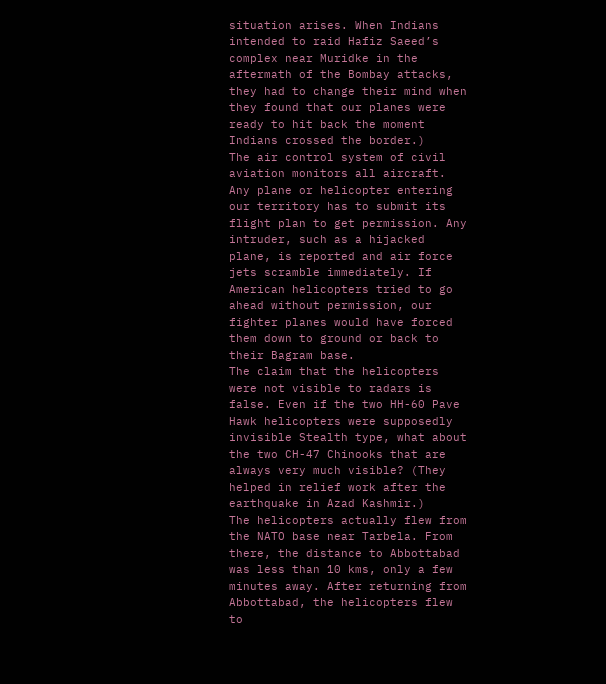situation arises. When Indians intended to raid Hafiz Saeed’s complex near Muridke in the aftermath of the Bombay attacks, they had to change their mind when they found that our planes were ready to hit back the moment Indians crossed the border.)
The air control system of civil aviation monitors all aircraft. Any plane or helicopter entering our territory has to submit its flight plan to get permission. Any intruder, such as a hijacked plane, is reported and air force jets scramble immediately. If American helicopters tried to go ahead without permission, our fighter planes would have forced them down to ground or back to their Bagram base.
The claim that the helicopters were not visible to radars is false. Even if the two HH-60 Pave Hawk helicopters were supposedly invisible Stealth type, what about the two CH-47 Chinooks that are always very much visible? (They helped in relief work after the earthquake in Azad Kashmir.)
The helicopters actually flew from the NATO base near Tarbela. From there, the distance to Abbottabad was less than 10 kms, only a few minutes away. After returning from Abbottabad, the helicopters flew to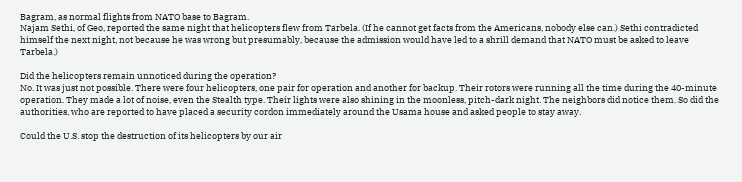Bagram, as normal flights from NATO base to Bagram.
Najam Sethi, of Geo, reported the same night that helicopters flew from Tarbela. (If he cannot get facts from the Americans, nobody else can.) Sethi contradicted himself the next night, not because he was wrong but presumably, because the admission would have led to a shrill demand that NATO must be asked to leave Tarbela.)

Did the helicopters remain unnoticed during the operation?
No. It was just not possible. There were four helicopters, one pair for operation and another for backup. Their rotors were running all the time during the 40-minute operation. They made a lot of noise, even the Stealth type. Their lights were also shining in the moonless, pitch-dark night. The neighbors did notice them. So did the authorities, who are reported to have placed a security cordon immediately around the Usama house and asked people to stay away.

Could the U.S. stop the destruction of its helicopters by our air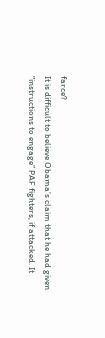farce?
It is difficult to believe Obama’s claim that he had given "instructions to engage” PAF fighters, if attacked. It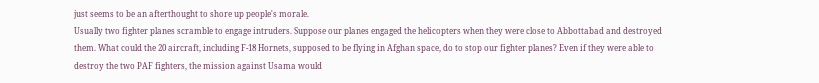just seems to be an afterthought to shore up people's morale.
Usually two fighter planes scramble to engage intruders. Suppose our planes engaged the helicopters when they were close to Abbottabad and destroyed them. What could the 20 aircraft, including F-18 Hornets, supposed to be flying in Afghan space, do to stop our fighter planes? Even if they were able to destroy the two PAF fighters, the mission against Usama would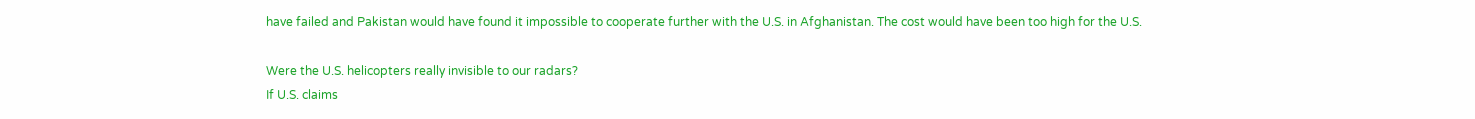have failed and Pakistan would have found it impossible to cooperate further with the U.S. in Afghanistan. The cost would have been too high for the U.S.

Were the U.S. helicopters really invisible to our radars?
If U.S. claims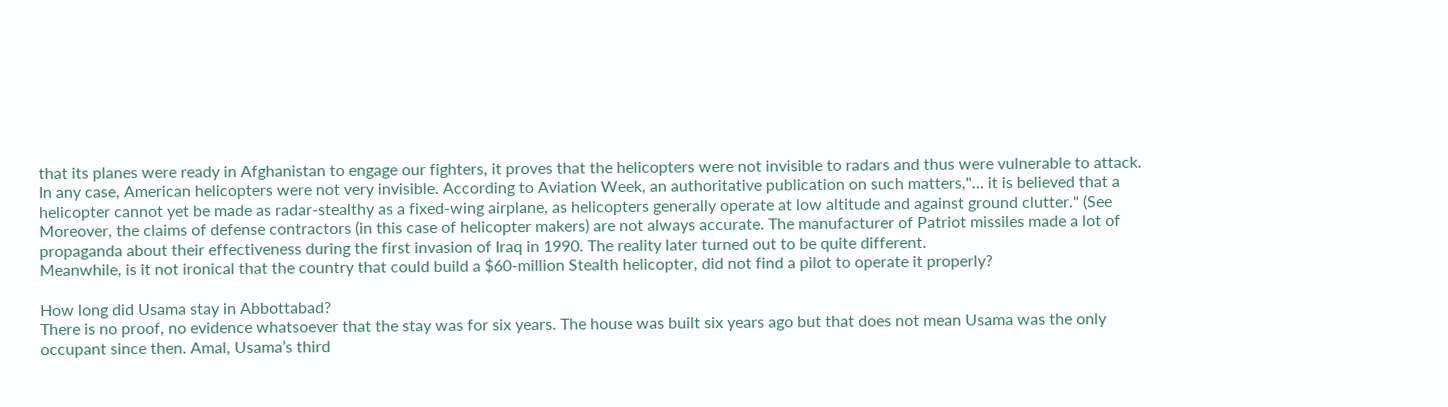that its planes were ready in Afghanistan to engage our fighters, it proves that the helicopters were not invisible to radars and thus were vulnerable to attack.
In any case, American helicopters were not very invisible. According to Aviation Week, an authoritative publication on such matters,"… it is believed that a helicopter cannot yet be made as radar-stealthy as a fixed-wing airplane, as helicopters generally operate at low altitude and against ground clutter." (See
Moreover, the claims of defense contractors (in this case of helicopter makers) are not always accurate. The manufacturer of Patriot missiles made a lot of propaganda about their effectiveness during the first invasion of Iraq in 1990. The reality later turned out to be quite different.
Meanwhile, is it not ironical that the country that could build a $60-million Stealth helicopter, did not find a pilot to operate it properly?

How long did Usama stay in Abbottabad?
There is no proof, no evidence whatsoever that the stay was for six years. The house was built six years ago but that does not mean Usama was the only occupant since then. Amal, Usama’s third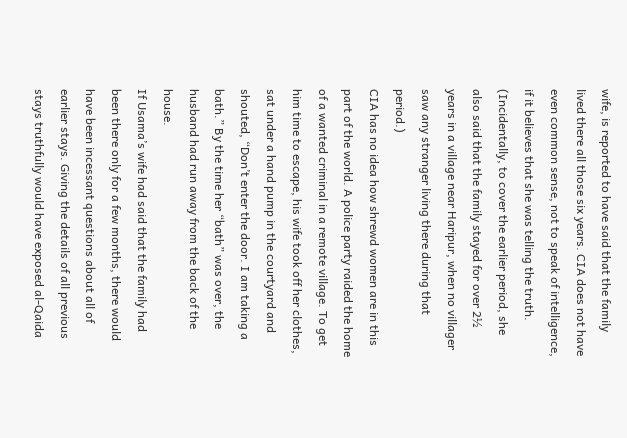wife, is reported to have said that the family lived there all those six years. CIA does not have even common sense, not to speak of intelligence, if it believes that she was telling the truth. (Incidentally, to cover the earlier period, she also said that the family stayed for over 2½ years in a village near Haripur, when no villager saw any stranger living there during that period.)
CIA has no idea how shrewd women are in this part of the world. A police party raided the home of a wanted criminal in a remote village. To get him time to escape, his wife took off her clothes, sat under a hand pump in the courtyard and shouted, “Don’t enter the door. I am taking a bath.” By the time her “bath” was over, the husband had run away from the back of the house.
If Usama’s wife had said that the family had been there only for a few months, there would have been incessant questions about all of earlier stays. Giving the details of all previous stays truthfully would have exposed al-Qaida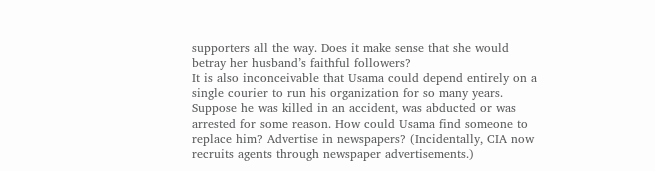supporters all the way. Does it make sense that she would betray her husband’s faithful followers?
It is also inconceivable that Usama could depend entirely on a single courier to run his organization for so many years. Suppose he was killed in an accident, was abducted or was arrested for some reason. How could Usama find someone to replace him? Advertise in newspapers? (Incidentally, CIA now recruits agents through newspaper advertisements.)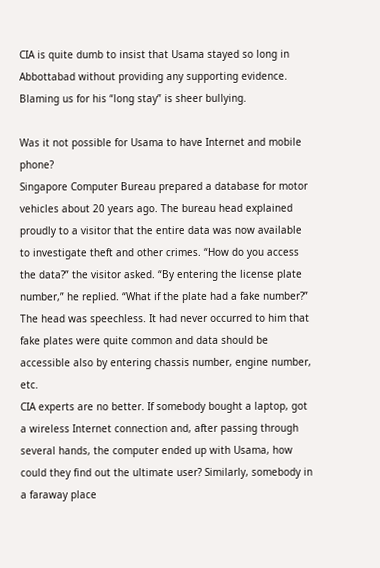CIA is quite dumb to insist that Usama stayed so long in Abbottabad without providing any supporting evidence. Blaming us for his “long stay” is sheer bullying.

Was it not possible for Usama to have Internet and mobile phone?
Singapore Computer Bureau prepared a database for motor vehicles about 20 years ago. The bureau head explained proudly to a visitor that the entire data was now available to investigate theft and other crimes. “How do you access the data?” the visitor asked. “By entering the license plate number,” he replied. “What if the plate had a fake number?” The head was speechless. It had never occurred to him that fake plates were quite common and data should be accessible also by entering chassis number, engine number, etc.
CIA experts are no better. If somebody bought a laptop, got a wireless Internet connection and, after passing through several hands, the computer ended up with Usama, how could they find out the ultimate user? Similarly, somebody in a faraway place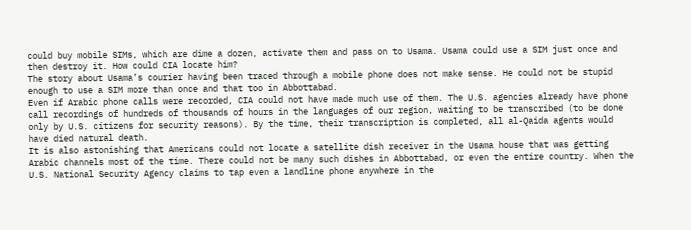could buy mobile SIMs, which are dime a dozen, activate them and pass on to Usama. Usama could use a SIM just once and then destroy it. How could CIA locate him?
The story about Usama’s courier having been traced through a mobile phone does not make sense. He could not be stupid enough to use a SIM more than once and that too in Abbottabad.
Even if Arabic phone calls were recorded, CIA could not have made much use of them. The U.S. agencies already have phone call recordings of hundreds of thousands of hours in the languages of our region, waiting to be transcribed (to be done only by U.S. citizens for security reasons). By the time, their transcription is completed, all al-Qaida agents would have died natural death.
It is also astonishing that Americans could not locate a satellite dish receiver in the Usama house that was getting Arabic channels most of the time. There could not be many such dishes in Abbottabad, or even the entire country. When the U.S. National Security Agency claims to tap even a landline phone anywhere in the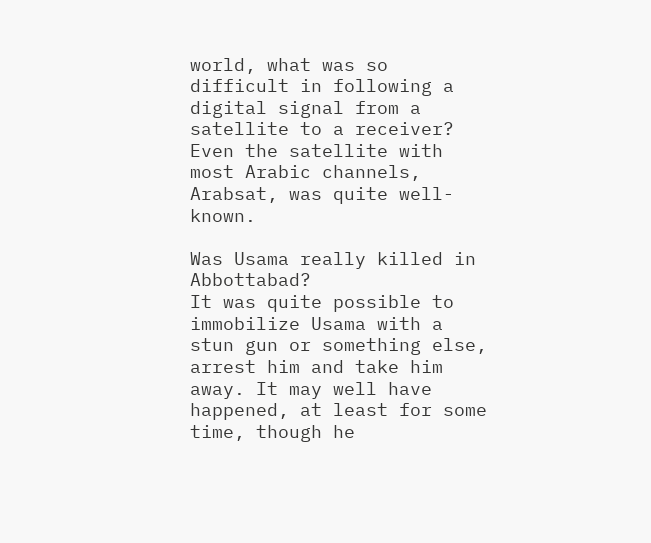world, what was so difficult in following a digital signal from a satellite to a receiver? Even the satellite with most Arabic channels, Arabsat, was quite well-known.

Was Usama really killed in Abbottabad?
It was quite possible to immobilize Usama with a stun gun or something else, arrest him and take him away. It may well have happened, at least for some time, though he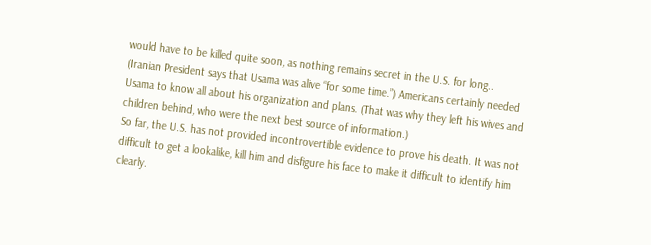would have to be killed quite soon, as nothing remains secret in the U.S. for long.. (Iranian President says that Usama was alive “for some time.”) Americans certainly needed Usama to know all about his organization and plans. (That was why they left his wives and children behind, who were the next best source of information.)
So far, the U.S. has not provided incontrovertible evidence to prove his death. It was not difficult to get a lookalike, kill him and disfigure his face to make it difficult to identify him clearly.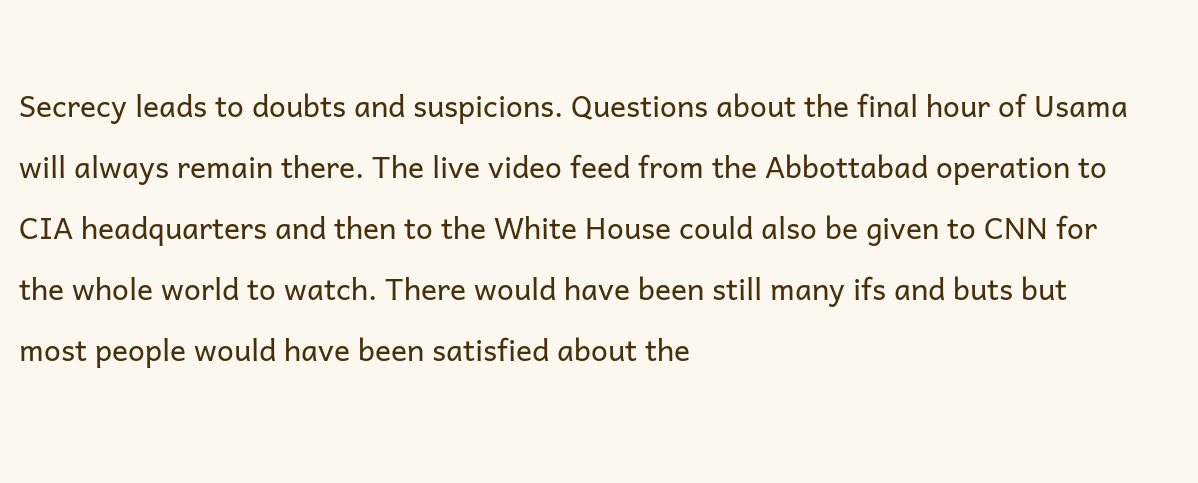Secrecy leads to doubts and suspicions. Questions about the final hour of Usama will always remain there. The live video feed from the Abbottabad operation to CIA headquarters and then to the White House could also be given to CNN for the whole world to watch. There would have been still many ifs and buts but most people would have been satisfied about the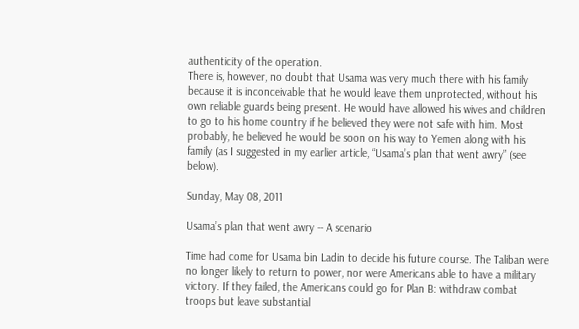authenticity of the operation.
There is, however, no doubt that Usama was very much there with his family because it is inconceivable that he would leave them unprotected, without his own reliable guards being present. He would have allowed his wives and children to go to his home country if he believed they were not safe with him. Most probably, he believed he would be soon on his way to Yemen along with his family (as I suggested in my earlier article, “Usama’s plan that went awry” (see below).

Sunday, May 08, 2011

Usama’s plan that went awry -- A scenario

Time had come for Usama bin Ladin to decide his future course. The Taliban were no longer likely to return to power, nor were Americans able to have a military victory. If they failed, the Americans could go for Plan B: withdraw combat troops but leave substantial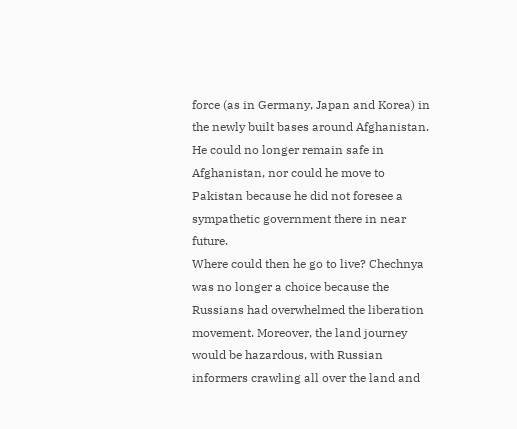force (as in Germany, Japan and Korea) in the newly built bases around Afghanistan. He could no longer remain safe in Afghanistan, nor could he move to Pakistan because he did not foresee a sympathetic government there in near future.
Where could then he go to live? Chechnya was no longer a choice because the Russians had overwhelmed the liberation movement. Moreover, the land journey would be hazardous, with Russian informers crawling all over the land and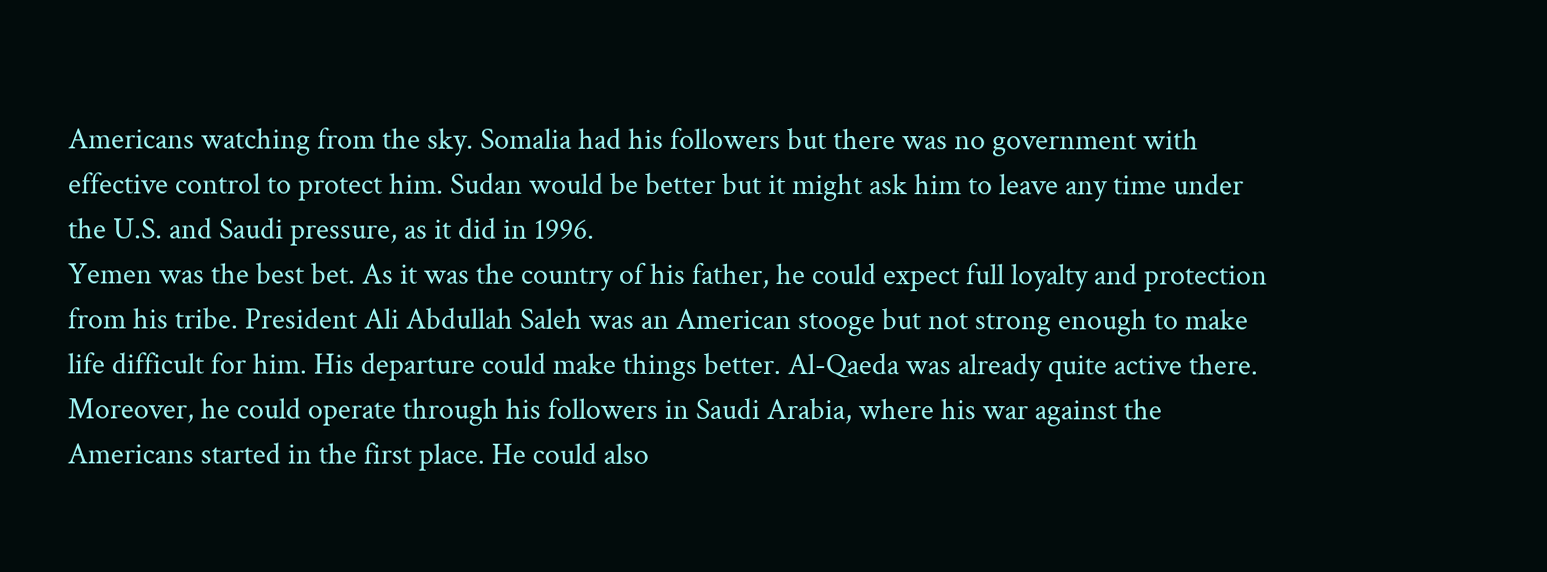Americans watching from the sky. Somalia had his followers but there was no government with effective control to protect him. Sudan would be better but it might ask him to leave any time under the U.S. and Saudi pressure, as it did in 1996.
Yemen was the best bet. As it was the country of his father, he could expect full loyalty and protection from his tribe. President Ali Abdullah Saleh was an American stooge but not strong enough to make life difficult for him. His departure could make things better. Al-Qaeda was already quite active there.
Moreover, he could operate through his followers in Saudi Arabia, where his war against the Americans started in the first place. He could also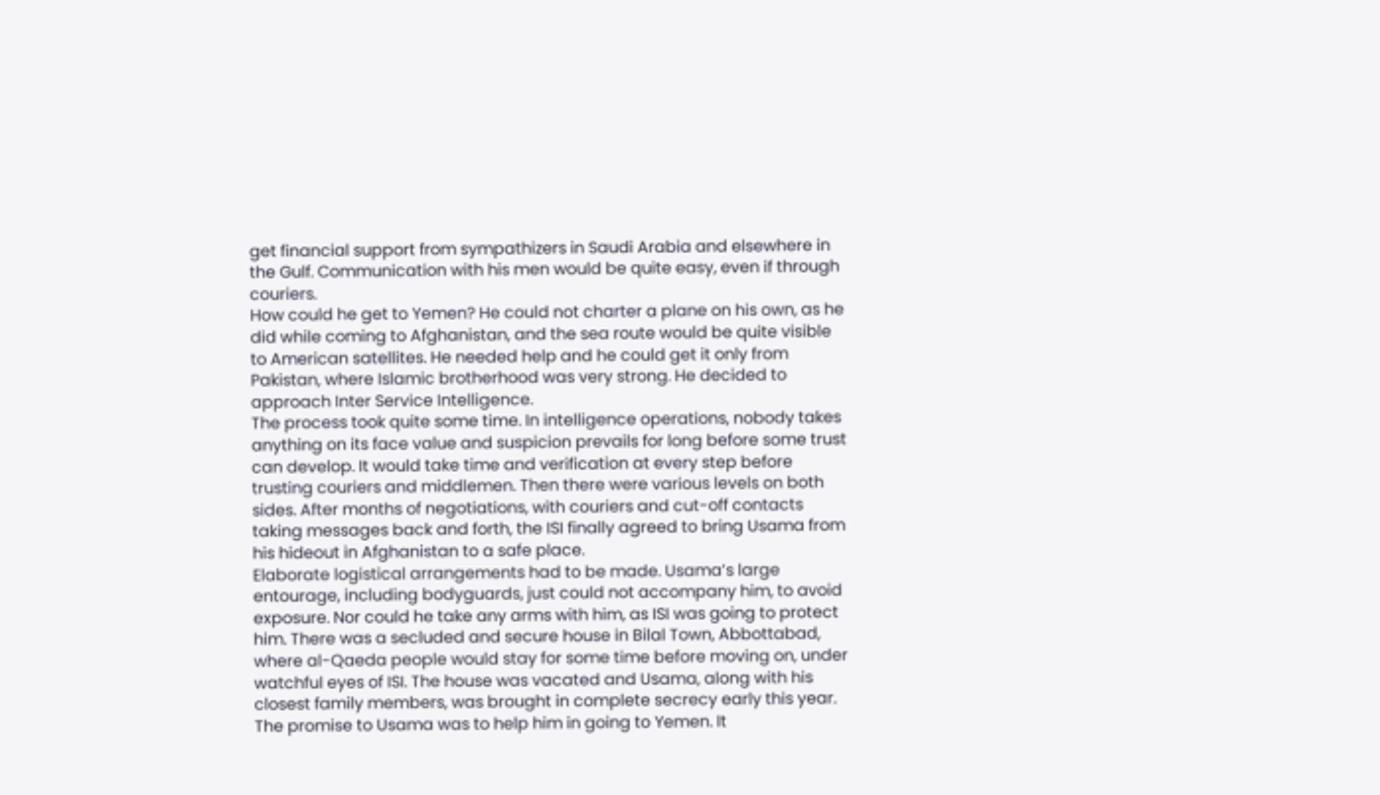get financial support from sympathizers in Saudi Arabia and elsewhere in the Gulf. Communication with his men would be quite easy, even if through couriers.
How could he get to Yemen? He could not charter a plane on his own, as he did while coming to Afghanistan, and the sea route would be quite visible to American satellites. He needed help and he could get it only from Pakistan, where Islamic brotherhood was very strong. He decided to approach Inter Service Intelligence.
The process took quite some time. In intelligence operations, nobody takes anything on its face value and suspicion prevails for long before some trust can develop. It would take time and verification at every step before trusting couriers and middlemen. Then there were various levels on both sides. After months of negotiations, with couriers and cut-off contacts taking messages back and forth, the ISI finally agreed to bring Usama from his hideout in Afghanistan to a safe place.
Elaborate logistical arrangements had to be made. Usama’s large entourage, including bodyguards, just could not accompany him, to avoid exposure. Nor could he take any arms with him, as ISI was going to protect him. There was a secluded and secure house in Bilal Town, Abbottabad, where al-Qaeda people would stay for some time before moving on, under watchful eyes of ISI. The house was vacated and Usama, along with his closest family members, was brought in complete secrecy early this year.
The promise to Usama was to help him in going to Yemen. It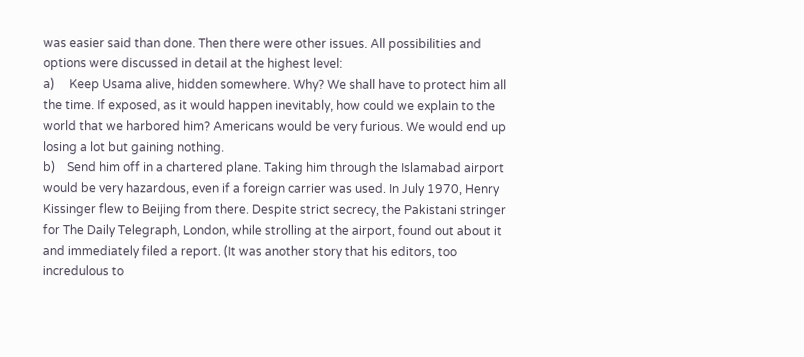was easier said than done. Then there were other issues. All possibilities and options were discussed in detail at the highest level:
a)     Keep Usama alive, hidden somewhere. Why? We shall have to protect him all the time. If exposed, as it would happen inevitably, how could we explain to the world that we harbored him? Americans would be very furious. We would end up losing a lot but gaining nothing.
b)    Send him off in a chartered plane. Taking him through the Islamabad airport would be very hazardous, even if a foreign carrier was used. In July 1970, Henry Kissinger flew to Beijing from there. Despite strict secrecy, the Pakistani stringer for The Daily Telegraph, London, while strolling at the airport, found out about it and immediately filed a report. (It was another story that his editors, too incredulous to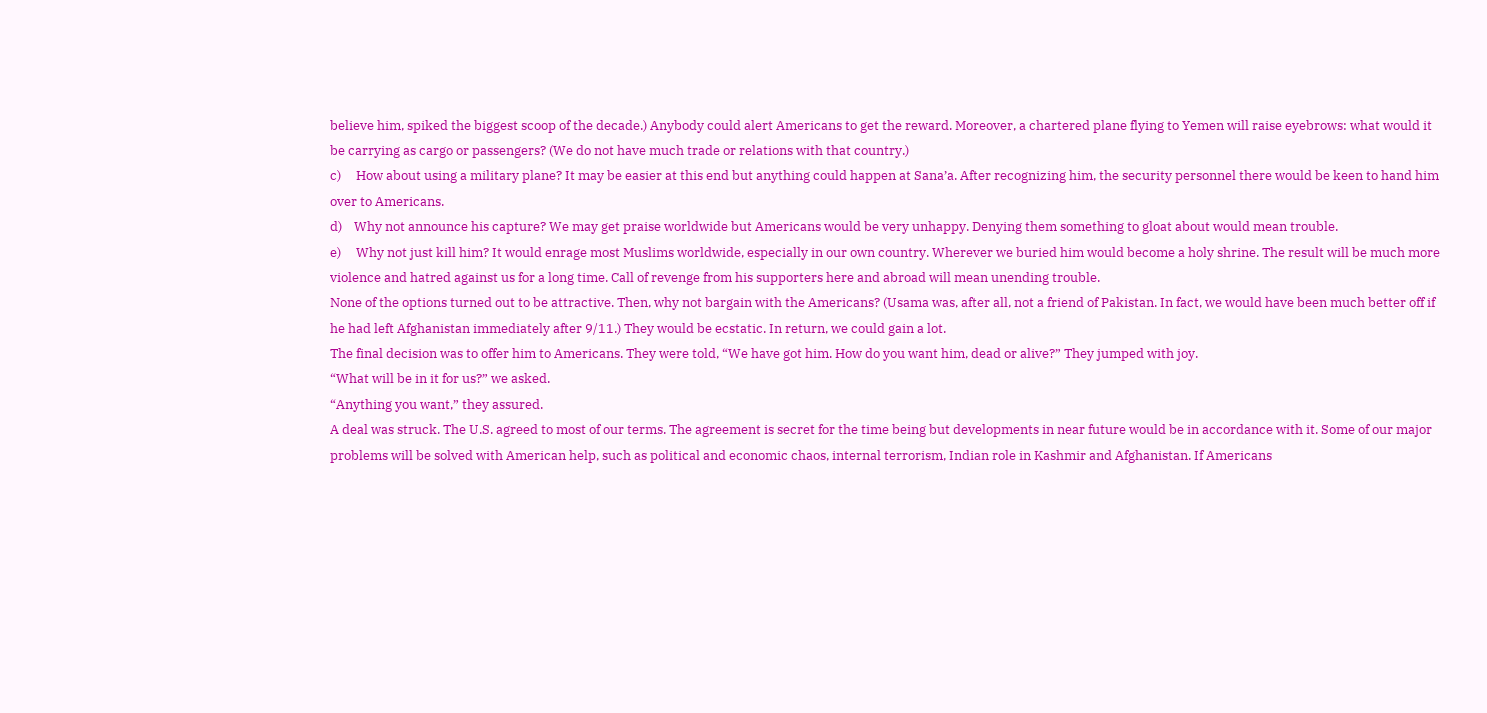believe him, spiked the biggest scoop of the decade.) Anybody could alert Americans to get the reward. Moreover, a chartered plane flying to Yemen will raise eyebrows: what would it be carrying as cargo or passengers? (We do not have much trade or relations with that country.)
c)     How about using a military plane? It may be easier at this end but anything could happen at Sana’a. After recognizing him, the security personnel there would be keen to hand him over to Americans.
d)    Why not announce his capture? We may get praise worldwide but Americans would be very unhappy. Denying them something to gloat about would mean trouble.
e)     Why not just kill him? It would enrage most Muslims worldwide, especially in our own country. Wherever we buried him would become a holy shrine. The result will be much more violence and hatred against us for a long time. Call of revenge from his supporters here and abroad will mean unending trouble.
None of the options turned out to be attractive. Then, why not bargain with the Americans? (Usama was, after all, not a friend of Pakistan. In fact, we would have been much better off if he had left Afghanistan immediately after 9/11.) They would be ecstatic. In return, we could gain a lot.
The final decision was to offer him to Americans. They were told, “We have got him. How do you want him, dead or alive?” They jumped with joy.
“What will be in it for us?” we asked.
“Anything you want,” they assured.
A deal was struck. The U.S. agreed to most of our terms. The agreement is secret for the time being but developments in near future would be in accordance with it. Some of our major problems will be solved with American help, such as political and economic chaos, internal terrorism, Indian role in Kashmir and Afghanistan. If Americans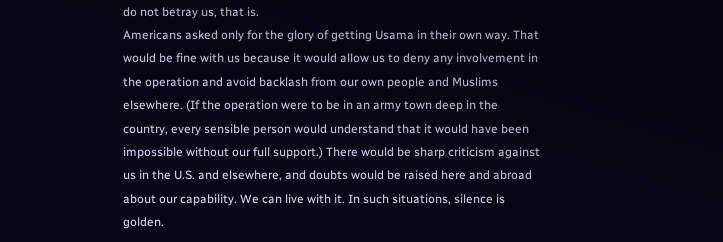do not betray us, that is.
Americans asked only for the glory of getting Usama in their own way. That would be fine with us because it would allow us to deny any involvement in the operation and avoid backlash from our own people and Muslims elsewhere. (If the operation were to be in an army town deep in the country, every sensible person would understand that it would have been impossible without our full support.) There would be sharp criticism against us in the U.S. and elsewhere, and doubts would be raised here and abroad about our capability. We can live with it. In such situations, silence is golden.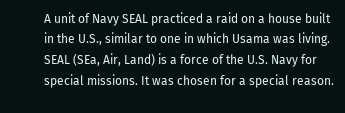A unit of Navy SEAL practiced a raid on a house built in the U.S., similar to one in which Usama was living. SEAL (SEa, Air, Land) is a force of the U.S. Navy for special missions. It was chosen for a special reason.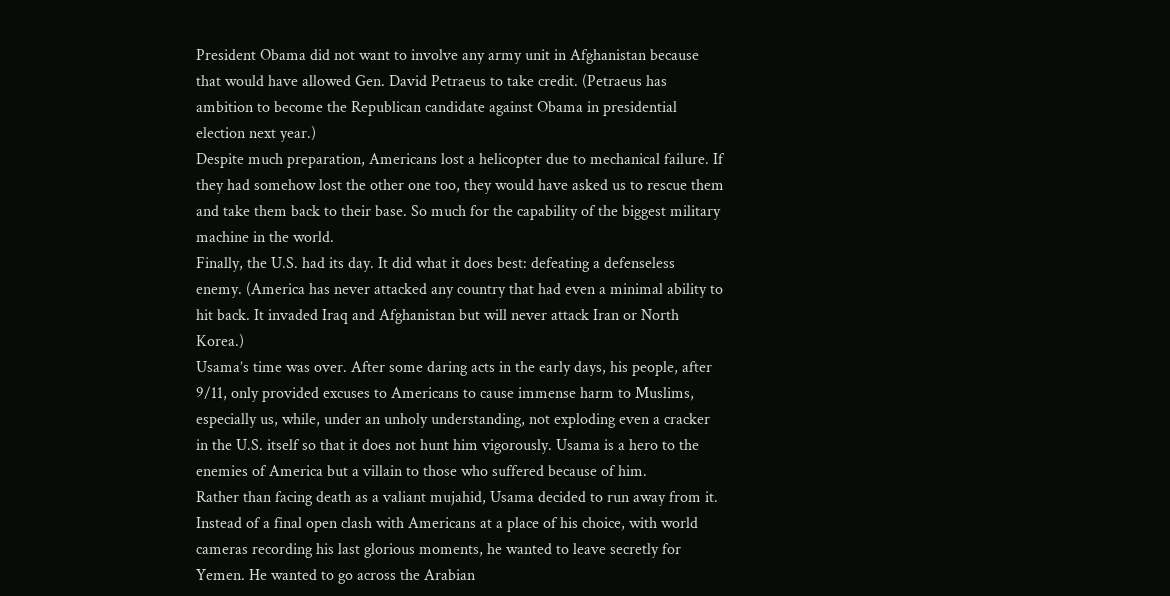President Obama did not want to involve any army unit in Afghanistan because that would have allowed Gen. David Petraeus to take credit. (Petraeus has ambition to become the Republican candidate against Obama in presidential election next year.)
Despite much preparation, Americans lost a helicopter due to mechanical failure. If they had somehow lost the other one too, they would have asked us to rescue them and take them back to their base. So much for the capability of the biggest military machine in the world.
Finally, the U.S. had its day. It did what it does best: defeating a defenseless enemy. (America has never attacked any country that had even a minimal ability to hit back. It invaded Iraq and Afghanistan but will never attack Iran or North Korea.)
Usama’s time was over. After some daring acts in the early days, his people, after 9/11, only provided excuses to Americans to cause immense harm to Muslims, especially us, while, under an unholy understanding, not exploding even a cracker in the U.S. itself so that it does not hunt him vigorously. Usama is a hero to the enemies of America but a villain to those who suffered because of him.
Rather than facing death as a valiant mujahid, Usama decided to run away from it. Instead of a final open clash with Americans at a place of his choice, with world cameras recording his last glorious moments, he wanted to leave secretly for Yemen. He wanted to go across the Arabian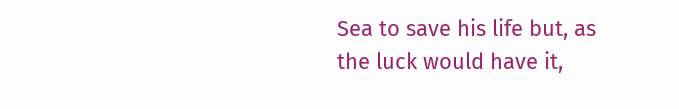Sea to save his life but, as the luck would have it,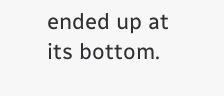ended up at its bottom.